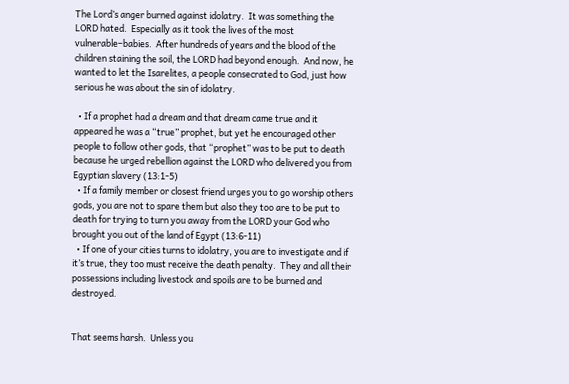The Lord’s anger burned against idolatry.  It was something the LORD hated.  Especially as it took the lives of the most vulnerable–babies.  After hundreds of years and the blood of the children staining the soil, the LORD had beyond enough.  And now, he wanted to let the Isarelites, a people consecrated to God, just how serious he was about the sin of idolatry.

  • If a prophet had a dream and that dream came true and it appeared he was a “true” prophet, but yet he encouraged other people to follow other gods, that “prophet” was to be put to death because he urged rebellion against the LORD who delivered you from Egyptian slavery (13:1-5)
  • If a family member or closest friend urges you to go worship others gods, you are not to spare them but also they too are to be put to death for trying to turn you away from the LORD your God who brought you out of the land of Egypt (13:6-11)
  • If one of your cities turns to idolatry, you are to investigate and if it’s true, they too must receive the death penalty.  They and all their possessions including livestock and spoils are to be burned and destroyed.


That seems harsh.  Unless you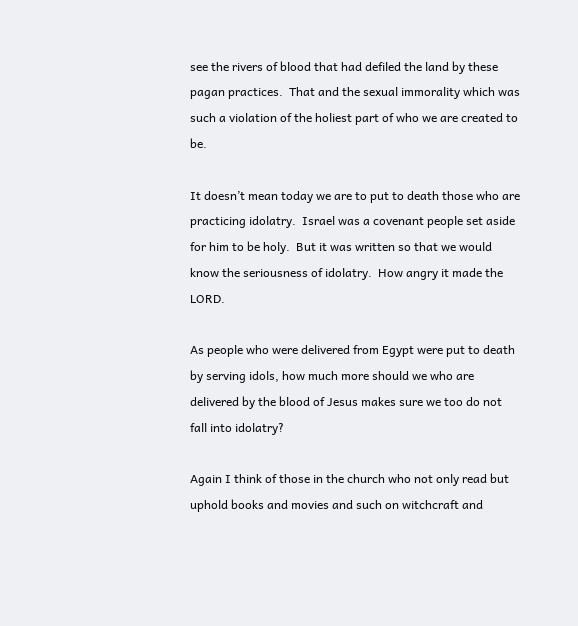see the rivers of blood that had defiled the land by these pagan practices.  That and the sexual immorality which was such a violation of the holiest part of who we are created to be.

It doesn’t mean today we are to put to death those who are practicing idolatry.  Israel was a covenant people set aside for him to be holy.  But it was written so that we would know the seriousness of idolatry.  How angry it made the LORD.

As people who were delivered from Egypt were put to death by serving idols, how much more should we who are delivered by the blood of Jesus makes sure we too do not fall into idolatry?

Again I think of those in the church who not only read but uphold books and movies and such on witchcraft and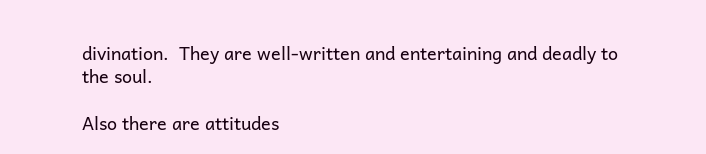divination.  They are well-written and entertaining and deadly to the soul.

Also there are attitudes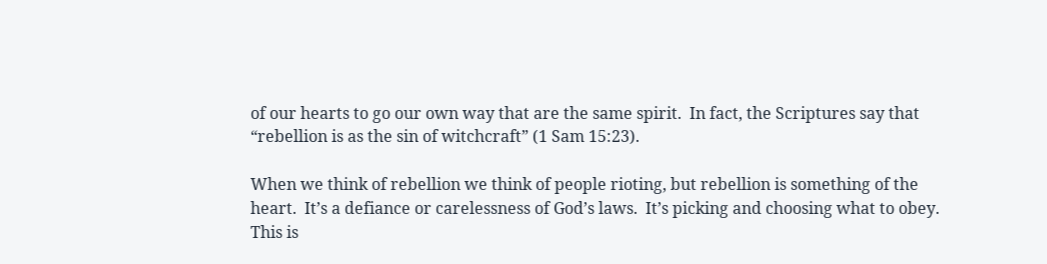of our hearts to go our own way that are the same spirit.  In fact, the Scriptures say that “rebellion is as the sin of witchcraft” (1 Sam 15:23).

When we think of rebellion we think of people rioting, but rebellion is something of the heart.  It’s a defiance or carelessness of God’s laws.  It’s picking and choosing what to obey.  This is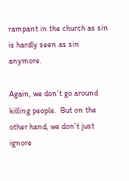rampant in the church as sin is hardly seen as sin anymore.

Again, we don’t go around killing people.  But on the other hand, we don’t just ignore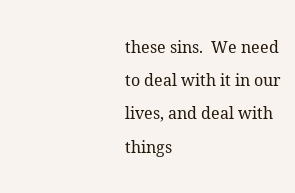these sins.  We need to deal with it in our lives, and deal with things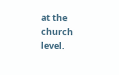at the church level.